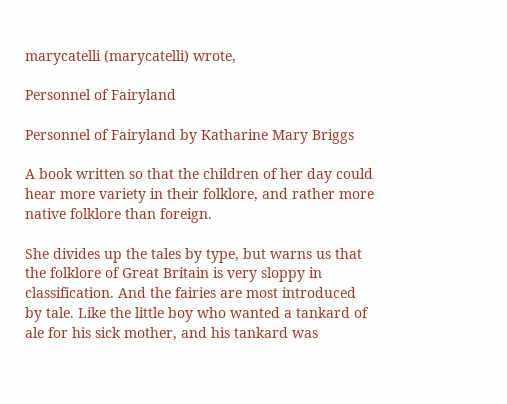marycatelli (marycatelli) wrote,

Personnel of Fairyland

Personnel of Fairyland by Katharine Mary Briggs

A book written so that the children of her day could hear more variety in their folklore, and rather more native folklore than foreign.

She divides up the tales by type, but warns us that the folklore of Great Britain is very sloppy in classification. And the fairies are most introduced by tale. Like the little boy who wanted a tankard of ale for his sick mother, and his tankard was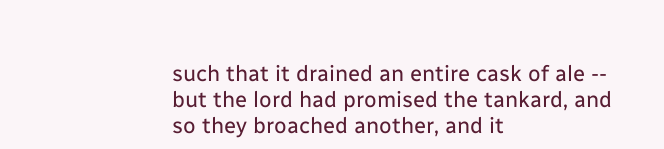such that it drained an entire cask of ale -- but the lord had promised the tankard, and so they broached another, and it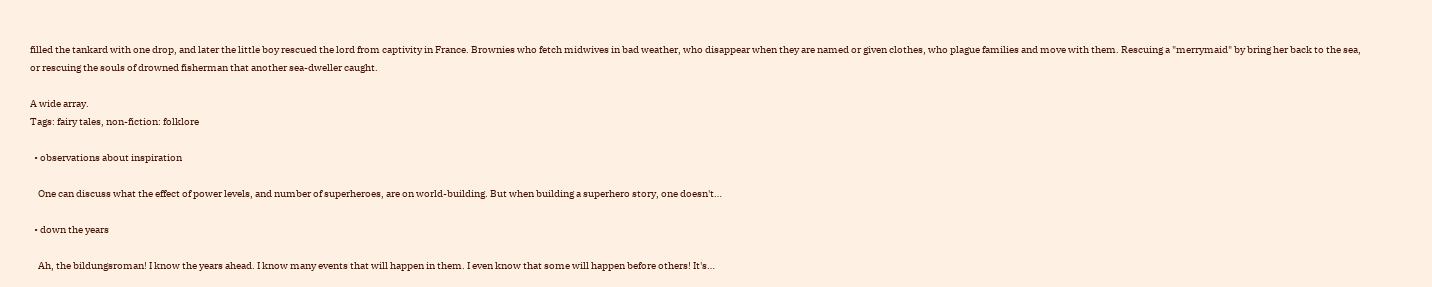filled the tankard with one drop, and later the little boy rescued the lord from captivity in France. Brownies who fetch midwives in bad weather, who disappear when they are named or given clothes, who plague families and move with them. Rescuing a "merrymaid" by bring her back to the sea, or rescuing the souls of drowned fisherman that another sea-dweller caught.

A wide array.
Tags: fairy tales, non-fiction: folklore

  • observations about inspiration

    One can discuss what the effect of power levels, and number of superheroes, are on world-building. But when building a superhero story, one doesn't…

  • down the years

    Ah, the bildungsroman! I know the years ahead. I know many events that will happen in them. I even know that some will happen before others! It's…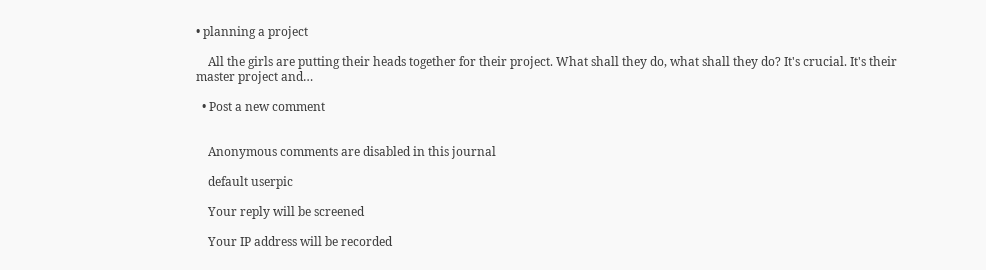• planning a project

    All the girls are putting their heads together for their project. What shall they do, what shall they do? It's crucial. It's their master project and…

  • Post a new comment


    Anonymous comments are disabled in this journal

    default userpic

    Your reply will be screened

    Your IP address will be recorded